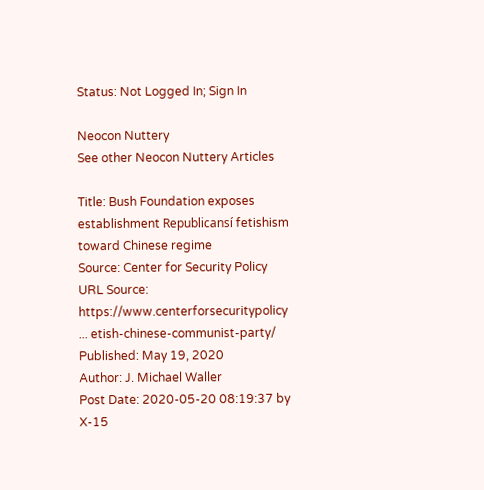Status: Not Logged In; Sign In

Neocon Nuttery
See other Neocon Nuttery Articles

Title: Bush Foundation exposes establishment Republicansí fetishism toward Chinese regime
Source: Center for Security Policy
URL Source: https://www.centerforsecuritypolicy ... etish-chinese-communist-party/
Published: May 19, 2020
Author: J. Michael Waller
Post Date: 2020-05-20 08:19:37 by X-15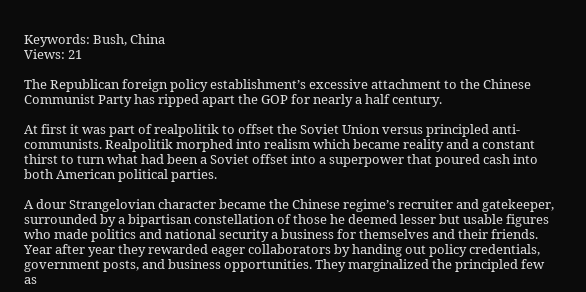Keywords: Bush, China
Views: 21

The Republican foreign policy establishment’s excessive attachment to the Chinese Communist Party has ripped apart the GOP for nearly a half century.

At first it was part of realpolitik to offset the Soviet Union versus principled anti-communists. Realpolitik morphed into realism which became reality and a constant thirst to turn what had been a Soviet offset into a superpower that poured cash into both American political parties.

A dour Strangelovian character became the Chinese regime’s recruiter and gatekeeper, surrounded by a bipartisan constellation of those he deemed lesser but usable figures who made politics and national security a business for themselves and their friends. Year after year they rewarded eager collaborators by handing out policy credentials, government posts, and business opportunities. They marginalized the principled few as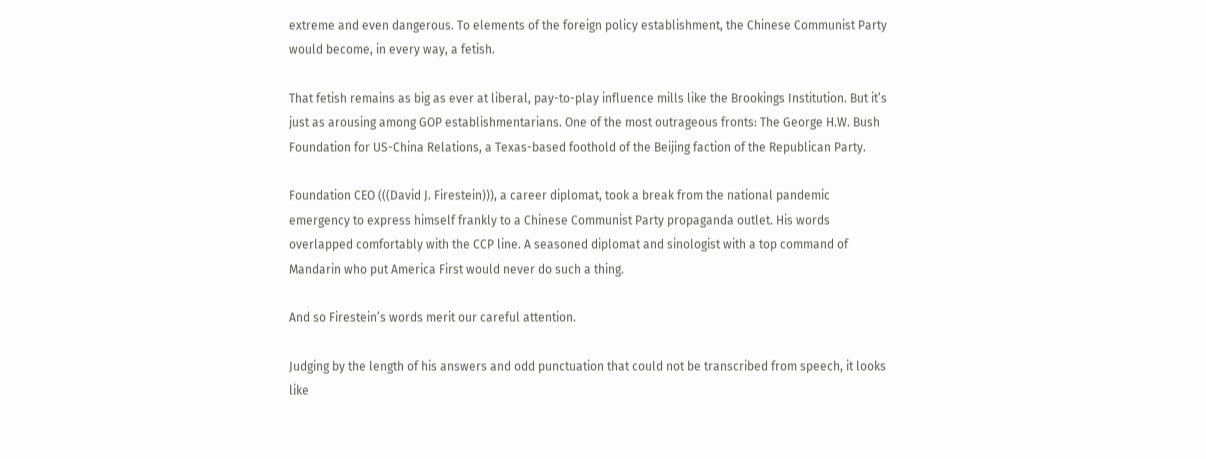extreme and even dangerous. To elements of the foreign policy establishment, the Chinese Communist Party would become, in every way, a fetish.

That fetish remains as big as ever at liberal, pay-to-play influence mills like the Brookings Institution. But it’s just as arousing among GOP establishmentarians. One of the most outrageous fronts: The George H.W. Bush Foundation for US-China Relations, a Texas-based foothold of the Beijing faction of the Republican Party.

Foundation CEO (((David J. Firestein))), a career diplomat, took a break from the national pandemic emergency to express himself frankly to a Chinese Communist Party propaganda outlet. His words overlapped comfortably with the CCP line. A seasoned diplomat and sinologist with a top command of Mandarin who put America First would never do such a thing.

And so Firestein’s words merit our careful attention.

Judging by the length of his answers and odd punctuation that could not be transcribed from speech, it looks like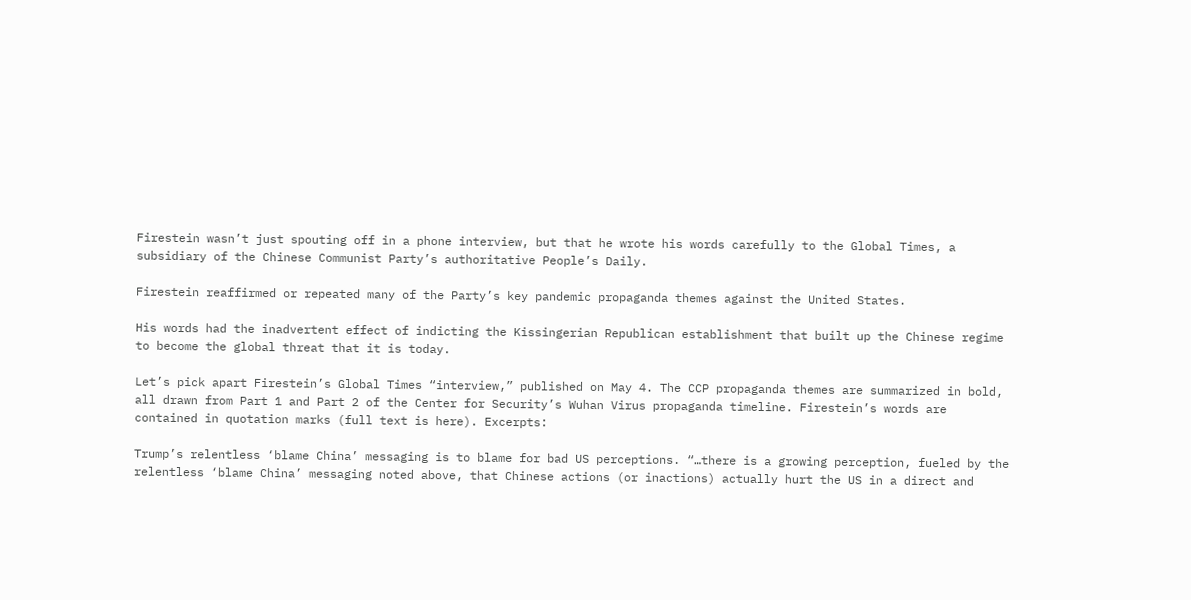Firestein wasn’t just spouting off in a phone interview, but that he wrote his words carefully to the Global Times, a subsidiary of the Chinese Communist Party’s authoritative People’s Daily.

Firestein reaffirmed or repeated many of the Party’s key pandemic propaganda themes against the United States.

His words had the inadvertent effect of indicting the Kissingerian Republican establishment that built up the Chinese regime to become the global threat that it is today.

Let’s pick apart Firestein’s Global Times “interview,” published on May 4. The CCP propaganda themes are summarized in bold, all drawn from Part 1 and Part 2 of the Center for Security’s Wuhan Virus propaganda timeline. Firestein’s words are contained in quotation marks (full text is here). Excerpts:

Trump’s relentless ‘blame China’ messaging is to blame for bad US perceptions. “…there is a growing perception, fueled by the relentless ‘blame China’ messaging noted above, that Chinese actions (or inactions) actually hurt the US in a direct and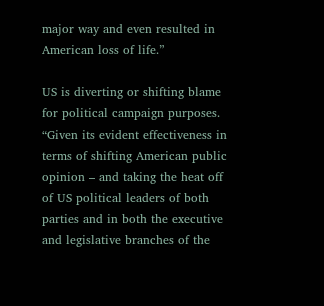major way and even resulted in American loss of life.”

US is diverting or shifting blame for political campaign purposes. “Given its evident effectiveness in terms of shifting American public opinion – and taking the heat off of US political leaders of both parties and in both the executive and legislative branches of the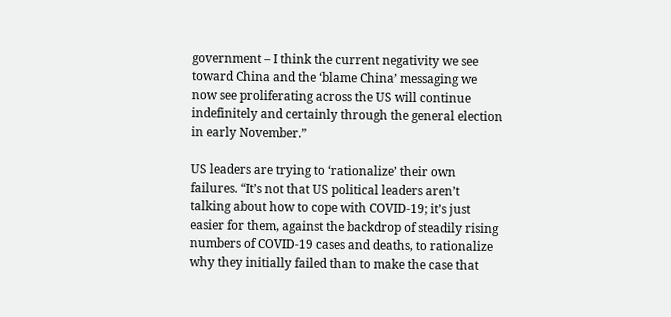government – I think the current negativity we see toward China and the ‘blame China’ messaging we now see proliferating across the US will continue indefinitely and certainly through the general election in early November.”

US leaders are trying to ‘rationalize’ their own failures. “It’s not that US political leaders aren’t talking about how to cope with COVID-19; it’s just easier for them, against the backdrop of steadily rising numbers of COVID-19 cases and deaths, to rationalize why they initially failed than to make the case that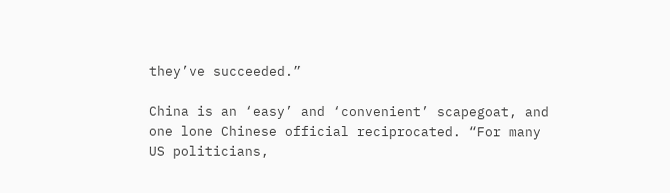they’ve succeeded.”

China is an ‘easy’ and ‘convenient’ scapegoat, and one lone Chinese official reciprocated. “For many US politicians,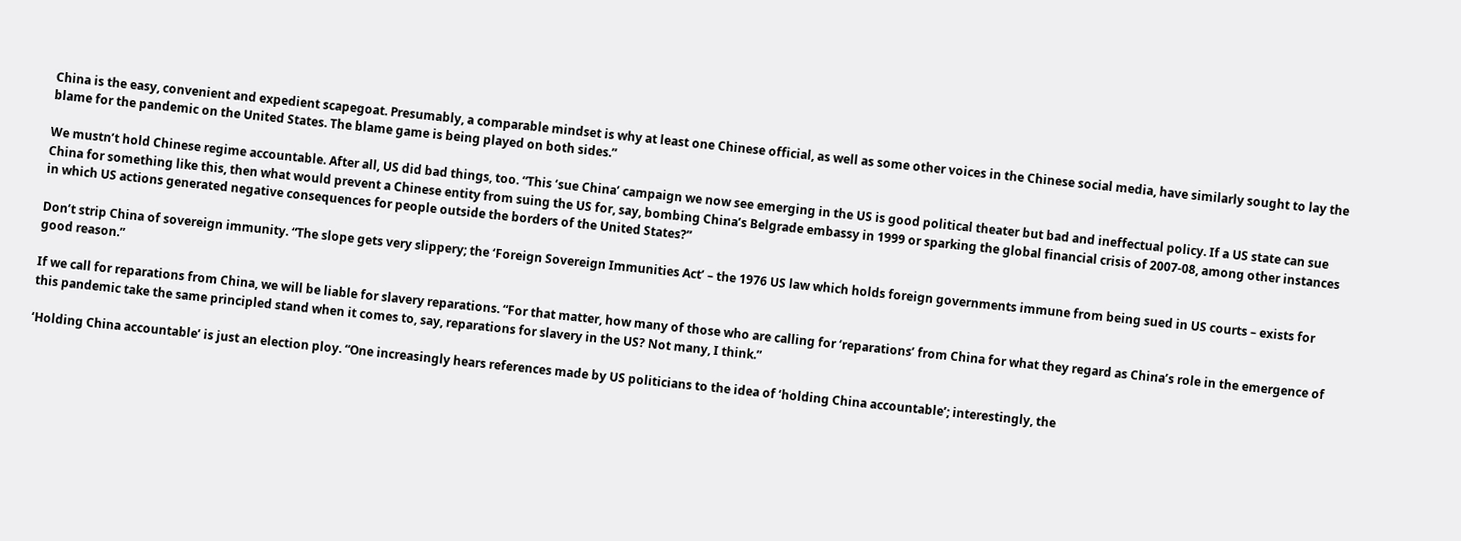China is the easy, convenient and expedient scapegoat. Presumably, a comparable mindset is why at least one Chinese official, as well as some other voices in the Chinese social media, have similarly sought to lay the blame for the pandemic on the United States. The blame game is being played on both sides.”

We mustn’t hold Chinese regime accountable. After all, US did bad things, too. “This ‘sue China’ campaign we now see emerging in the US is good political theater but bad and ineffectual policy. If a US state can sue China for something like this, then what would prevent a Chinese entity from suing the US for, say, bombing China’s Belgrade embassy in 1999 or sparking the global financial crisis of 2007-08, among other instances in which US actions generated negative consequences for people outside the borders of the United States?”

Don’t strip China of sovereign immunity. “The slope gets very slippery; the ‘Foreign Sovereign Immunities Act’ – the 1976 US law which holds foreign governments immune from being sued in US courts – exists for good reason.”

If we call for reparations from China, we will be liable for slavery reparations. “For that matter, how many of those who are calling for ‘reparations’ from China for what they regard as China’s role in the emergence of this pandemic take the same principled stand when it comes to, say, reparations for slavery in the US? Not many, I think.”

‘Holding China accountable’ is just an election ploy. “One increasingly hears references made by US politicians to the idea of ‘holding China accountable’; interestingly, the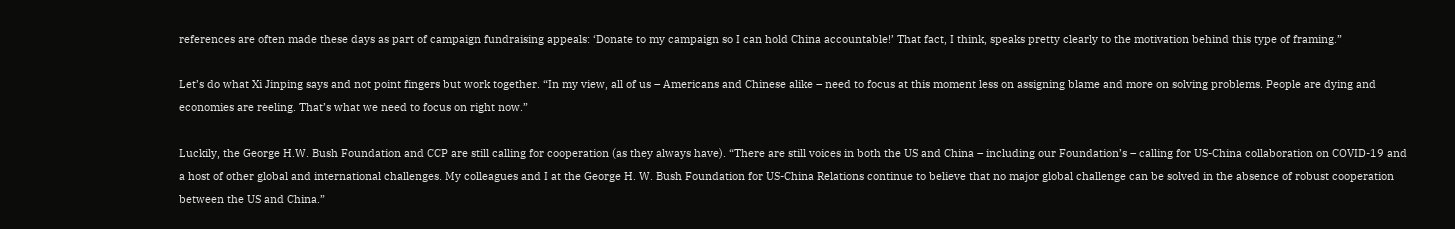references are often made these days as part of campaign fundraising appeals: ‘Donate to my campaign so I can hold China accountable!’ That fact, I think, speaks pretty clearly to the motivation behind this type of framing.”

Let’s do what Xi Jinping says and not point fingers but work together. “In my view, all of us – Americans and Chinese alike – need to focus at this moment less on assigning blame and more on solving problems. People are dying and economies are reeling. That’s what we need to focus on right now.”

Luckily, the George H.W. Bush Foundation and CCP are still calling for cooperation (as they always have). “There are still voices in both the US and China – including our Foundation’s – calling for US-China collaboration on COVID-19 and a host of other global and international challenges. My colleagues and I at the George H. W. Bush Foundation for US-China Relations continue to believe that no major global challenge can be solved in the absence of robust cooperation between the US and China.”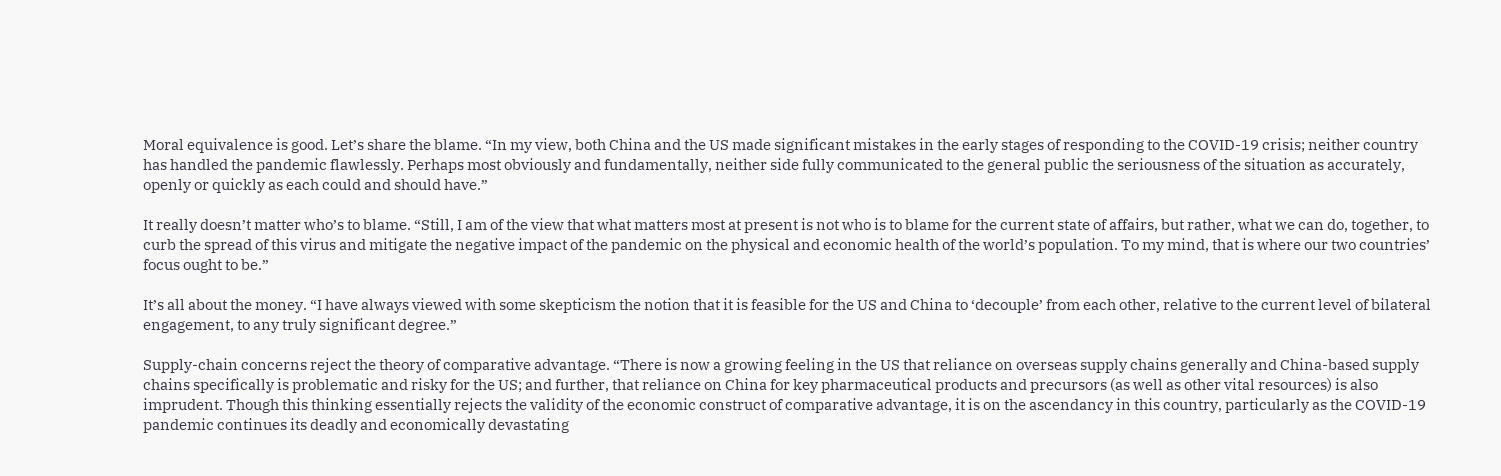Moral equivalence is good. Let’s share the blame. “In my view, both China and the US made significant mistakes in the early stages of responding to the COVID-19 crisis; neither country has handled the pandemic flawlessly. Perhaps most obviously and fundamentally, neither side fully communicated to the general public the seriousness of the situation as accurately, openly or quickly as each could and should have.”

It really doesn’t matter who’s to blame. “Still, I am of the view that what matters most at present is not who is to blame for the current state of affairs, but rather, what we can do, together, to curb the spread of this virus and mitigate the negative impact of the pandemic on the physical and economic health of the world’s population. To my mind, that is where our two countries’ focus ought to be.”

It’s all about the money. “I have always viewed with some skepticism the notion that it is feasible for the US and China to ‘decouple’ from each other, relative to the current level of bilateral engagement, to any truly significant degree.”

Supply-chain concerns reject the theory of comparative advantage. “There is now a growing feeling in the US that reliance on overseas supply chains generally and China-based supply chains specifically is problematic and risky for the US; and further, that reliance on China for key pharmaceutical products and precursors (as well as other vital resources) is also imprudent. Though this thinking essentially rejects the validity of the economic construct of comparative advantage, it is on the ascendancy in this country, particularly as the COVID-19 pandemic continues its deadly and economically devastating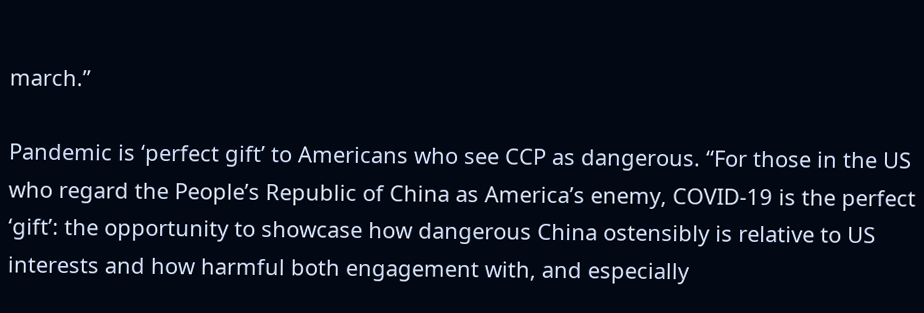march.”

Pandemic is ‘perfect gift’ to Americans who see CCP as dangerous. “For those in the US who regard the People’s Republic of China as America’s enemy, COVID-19 is the perfect ‘gift’: the opportunity to showcase how dangerous China ostensibly is relative to US interests and how harmful both engagement with, and especially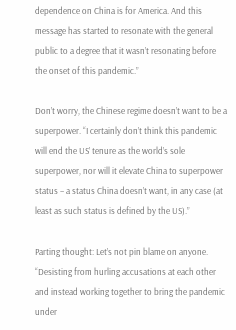dependence on China is for America. And this message has started to resonate with the general public to a degree that it wasn’t resonating before the onset of this pandemic.”

Don’t worry, the Chinese regime doesn’t want to be a superpower. “I certainly don’t think this pandemic will end the US’ tenure as the world’s sole superpower, nor will it elevate China to superpower status – a status China doesn’t want, in any case (at least as such status is defined by the US).”

Parting thought: Let’s not pin blame on anyone. “Desisting from hurling accusations at each other and instead working together to bring the pandemic under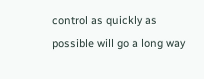control as quickly as possible will go a long way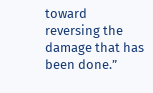toward reversing the damage that has been done.”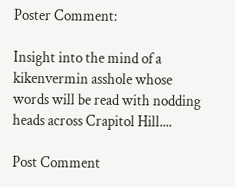Poster Comment:

Insight into the mind of a kikenvermin asshole whose words will be read with nodding heads across Crapitol Hill....

Post Comment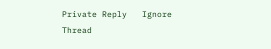Private Reply   Ignore Thread